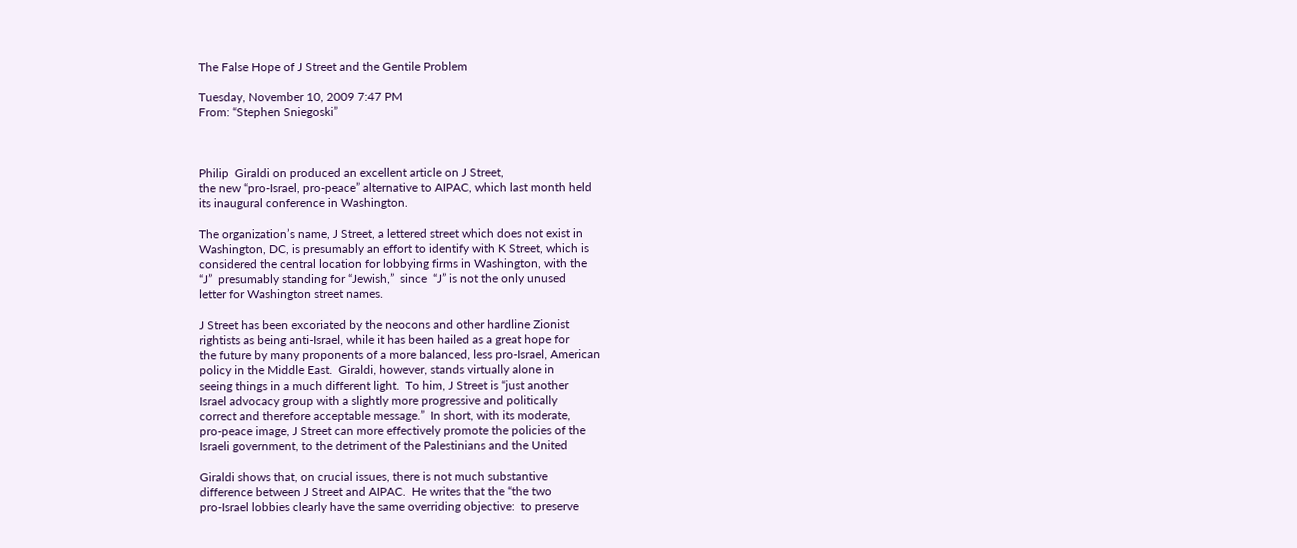The False Hope of J Street and the Gentile Problem

Tuesday, November 10, 2009 7:47 PM
From: “Stephen Sniegoski”



Philip  Giraldi on produced an excellent article on J Street,
the new “pro-Israel, pro-peace” alternative to AIPAC, which last month held
its inaugural conference in Washington.

The organization’s name, J Street, a lettered street which does not exist in
Washington, DC, is presumably an effort to identify with K Street, which is
considered the central location for lobbying firms in Washington, with the
“J”  presumably standing for “Jewish,”  since  “J” is not the only unused
letter for Washington street names.

J Street has been excoriated by the neocons and other hardline Zionist
rightists as being anti-Israel, while it has been hailed as a great hope for
the future by many proponents of a more balanced, less pro-Israel, American
policy in the Middle East.  Giraldi, however, stands virtually alone in
seeing things in a much different light.  To him, J Street is “just another
Israel advocacy group with a slightly more progressive and politically
correct and therefore acceptable message.”  In short, with its moderate,
pro-peace image, J Street can more effectively promote the policies of the
Israeli government, to the detriment of the Palestinians and the United

Giraldi shows that, on crucial issues, there is not much substantive
difference between J Street and AIPAC.  He writes that the “the two
pro-Israel lobbies clearly have the same overriding objective:  to preserve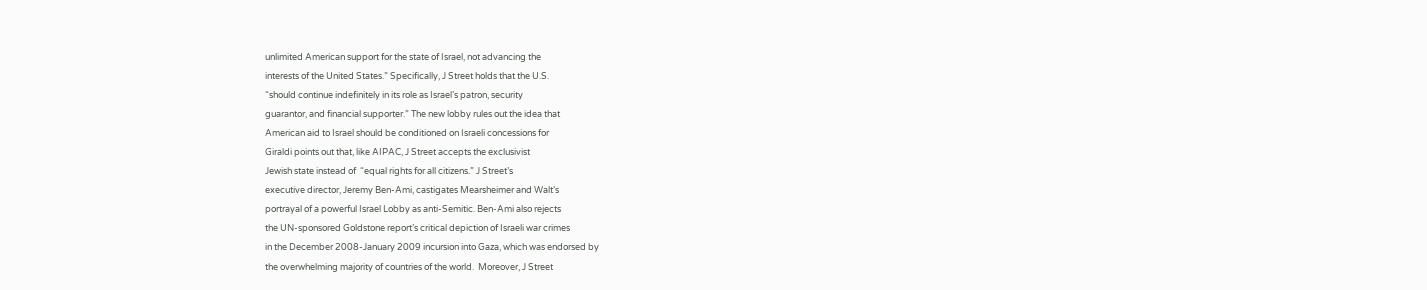unlimited American support for the state of Israel, not advancing the
interests of the United States.” Specifically, J Street holds that the U.S.
“should continue indefinitely in its role as Israel’s patron, security
guarantor, and financial supporter.” The new lobby rules out the idea that
American aid to Israel should be conditioned on Israeli concessions for
Giraldi points out that, like AIPAC, J Street accepts the exclusivist
Jewish state instead of  “equal rights for all citizens.” J Street’s
executive director, Jeremy Ben-Ami, castigates Mearsheimer and Walt’s
portrayal of a powerful Israel Lobby as anti-Semitic. Ben-Ami also rejects
the UN-sponsored Goldstone report’s critical depiction of Israeli war crimes
in the December 2008-January 2009 incursion into Gaza, which was endorsed by
the overwhelming majority of countries of the world.  Moreover, J Street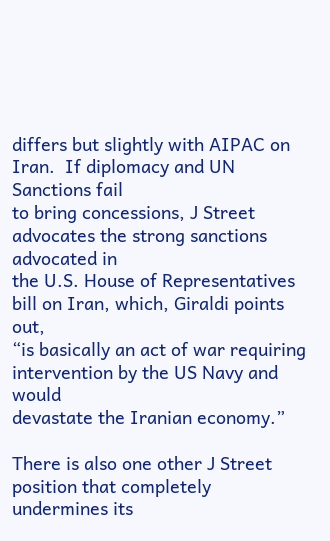differs but slightly with AIPAC on Iran.  If diplomacy and UN Sanctions fail
to bring concessions, J Street advocates the strong sanctions advocated in
the U.S. House of Representatives bill on Iran, which, Giraldi points out,
“is basically an act of war requiring intervention by the US Navy and would
devastate the Iranian economy.”

There is also one other J Street position that completely undermines its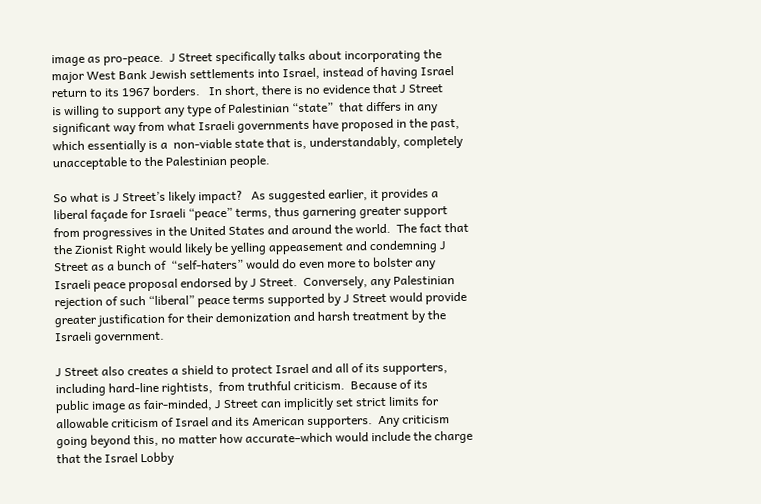image as pro-peace.  J Street specifically talks about incorporating the
major West Bank Jewish settlements into Israel, instead of having Israel
return to its 1967 borders.   In short, there is no evidence that J Street
is willing to support any type of Palestinian “state”  that differs in any
significant way from what Israeli governments have proposed in the past,
which essentially is a  non-viable state that is, understandably, completely
unacceptable to the Palestinian people.

So what is J Street’s likely impact?   As suggested earlier, it provides a
liberal façade for Israeli “peace” terms, thus garnering greater support
from progressives in the United States and around the world.  The fact that
the Zionist Right would likely be yelling appeasement and condemning J
Street as a bunch of  “self-haters” would do even more to bolster any
Israeli peace proposal endorsed by J Street.  Conversely, any Palestinian
rejection of such “liberal” peace terms supported by J Street would provide
greater justification for their demonization and harsh treatment by the
Israeli government.

J Street also creates a shield to protect Israel and all of its supporters,
including hard-line rightists,  from truthful criticism.  Because of its
public image as fair-minded, J Street can implicitly set strict limits for
allowable criticism of Israel and its American supporters.  Any criticism
going beyond this, no matter how accurate–which would include the charge
that the Israel Lobby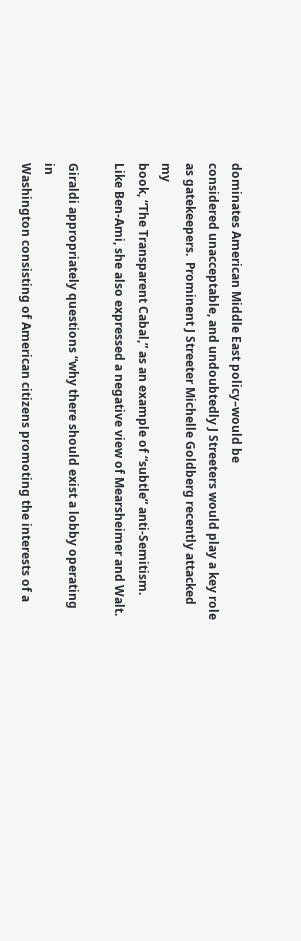dominates American Middle East policy–would be
considered unacceptable, and undoubtedly J Streeters would play a key role
as gatekeepers.  Prominent J Streeter Michelle Goldberg recently attacked my
book, “The Transparent Cabal,” as an example of “subtle” anti-Semitism.
Like Ben-Ami, she also expressed a negative view of Mearsheimer and Walt.

Giraldi appropriately questions “why there should exist a lobby operating in
Washington consisting of American citizens promoting the interests of a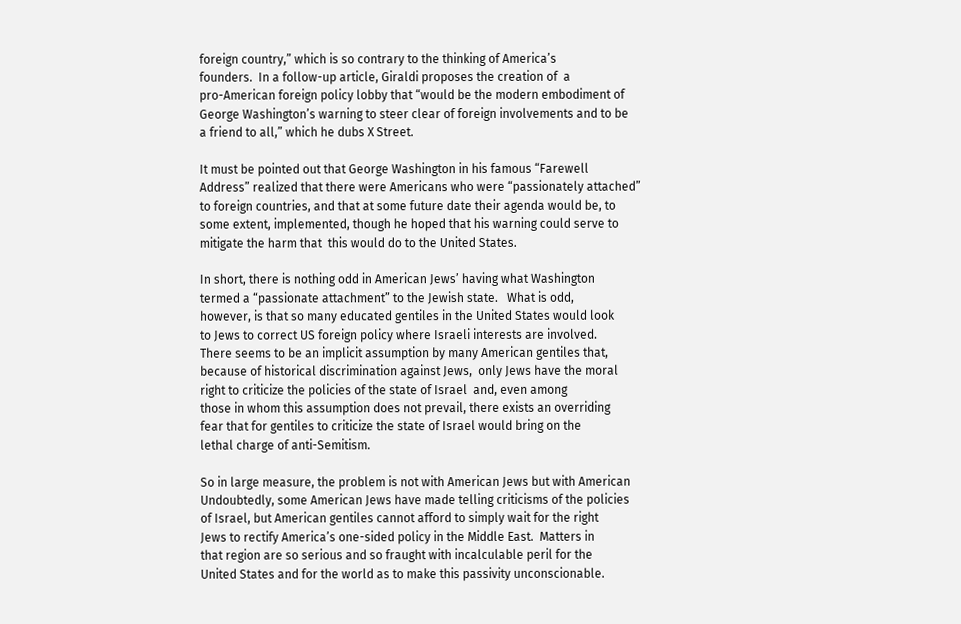foreign country,” which is so contrary to the thinking of America’s
founders.  In a follow-up article, Giraldi proposes the creation of  a
pro-American foreign policy lobby that “would be the modern embodiment of
George Washington’s warning to steer clear of foreign involvements and to be
a friend to all,” which he dubs X Street.

It must be pointed out that George Washington in his famous “Farewell
Address” realized that there were Americans who were “passionately attached”
to foreign countries, and that at some future date their agenda would be, to
some extent, implemented, though he hoped that his warning could serve to
mitigate the harm that  this would do to the United States.

In short, there is nothing odd in American Jews’ having what Washington
termed a “passionate attachment” to the Jewish state.   What is odd,
however, is that so many educated gentiles in the United States would look
to Jews to correct US foreign policy where Israeli interests are involved.
There seems to be an implicit assumption by many American gentiles that,
because of historical discrimination against Jews,  only Jews have the moral
right to criticize the policies of the state of Israel  and, even among
those in whom this assumption does not prevail, there exists an overriding
fear that for gentiles to criticize the state of Israel would bring on the
lethal charge of anti-Semitism.

So in large measure, the problem is not with American Jews but with American
Undoubtedly, some American Jews have made telling criticisms of the policies
of Israel, but American gentiles cannot afford to simply wait for the right
Jews to rectify America’s one-sided policy in the Middle East.  Matters in
that region are so serious and so fraught with incalculable peril for the
United States and for the world as to make this passivity unconscionable.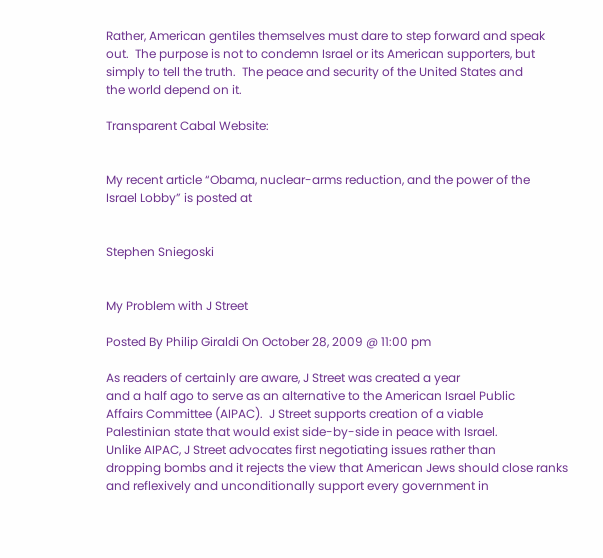Rather, American gentiles themselves must dare to step forward and speak
out.  The purpose is not to condemn Israel or its American supporters, but
simply to tell the truth.  The peace and security of the United States and
the world depend on it.

Transparent Cabal Website:


My recent article “Obama, nuclear-arms reduction, and the power of the
Israel Lobby” is posted at


Stephen Sniegoski


My Problem with J Street

Posted By Philip Giraldi On October 28, 2009 @ 11:00 pm

As readers of certainly are aware, J Street was created a year
and a half ago to serve as an alternative to the American Israel Public
Affairs Committee (AIPAC).  J Street supports creation of a viable
Palestinian state that would exist side-by-side in peace with Israel.
Unlike AIPAC, J Street advocates first negotiating issues rather than
dropping bombs and it rejects the view that American Jews should close ranks
and reflexively and unconditionally support every government in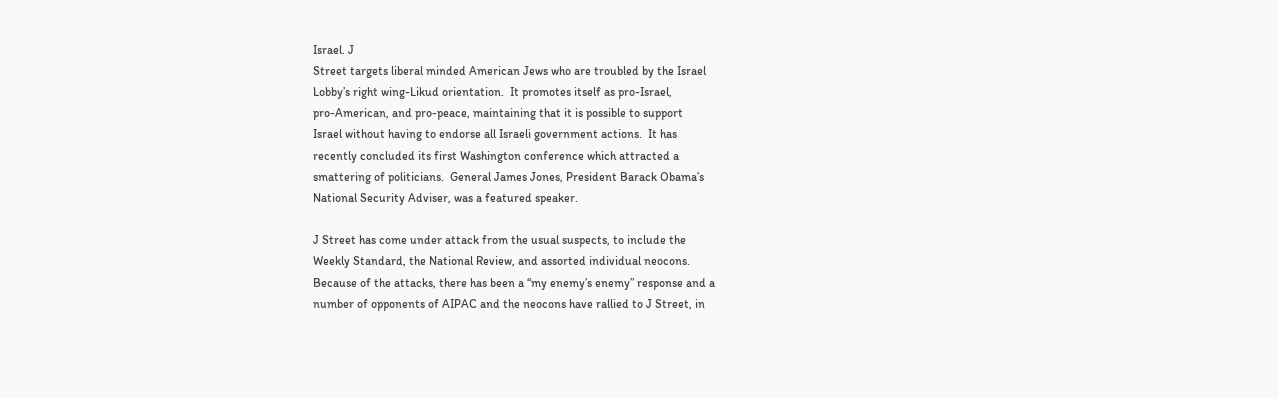Israel. J
Street targets liberal minded American Jews who are troubled by the Israel
Lobby’s right wing-Likud orientation.  It promotes itself as pro-Israel,
pro-American, and pro-peace, maintaining that it is possible to support
Israel without having to endorse all Israeli government actions.  It has
recently concluded its first Washington conference which attracted a
smattering of politicians.  General James Jones, President Barack Obama’s
National Security Adviser, was a featured speaker.

J Street has come under attack from the usual suspects, to include the
Weekly Standard, the National Review, and assorted individual neocons.
Because of the attacks, there has been a “my enemy’s enemy” response and a
number of opponents of AIPAC and the neocons have rallied to J Street, in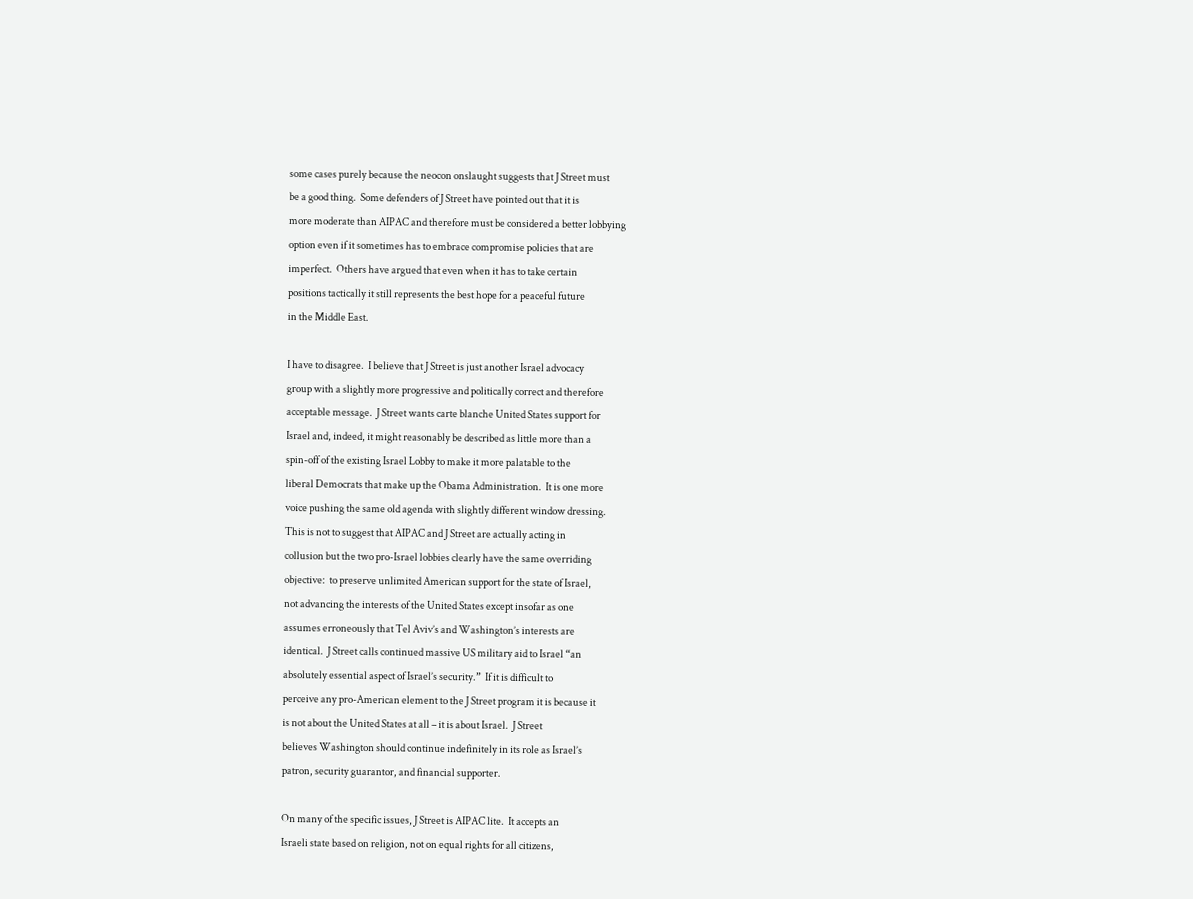some cases purely because the neocon onslaught suggests that J Street must
be a good thing.  Some defenders of J Street have pointed out that it is
more moderate than AIPAC and therefore must be considered a better lobbying
option even if it sometimes has to embrace compromise policies that are
imperfect.  Others have argued that even when it has to take certain
positions tactically it still represents the best hope for a peaceful future
in the Middle East.

I have to disagree.  I believe that J Street is just another Israel advocacy
group with a slightly more progressive and politically correct and therefore
acceptable message.  J Street wants carte blanche United States support for
Israel and, indeed, it might reasonably be described as little more than a
spin-off of the existing Israel Lobby to make it more palatable to the
liberal Democrats that make up the Obama Administration.  It is one more
voice pushing the same old agenda with slightly different window dressing.
This is not to suggest that AIPAC and J Street are actually acting in
collusion but the two pro-Israel lobbies clearly have the same overriding
objective:  to preserve unlimited American support for the state of Israel,
not advancing the interests of the United States except insofar as one
assumes erroneously that Tel Aviv’s and Washington’s interests are
identical.  J Street calls continued massive US military aid to Israel “an
absolutely essential aspect of Israel’s security.”  If it is difficult to
perceive any pro-American element to the J Street program it is because it
is not about the United States at all – it is about Israel.  J Street
believes Washington should continue indefinitely in its role as Israel’s
patron, security guarantor, and financial supporter.

On many of the specific issues, J Street is AIPAC lite.  It accepts an
Israeli state based on religion, not on equal rights for all citizens,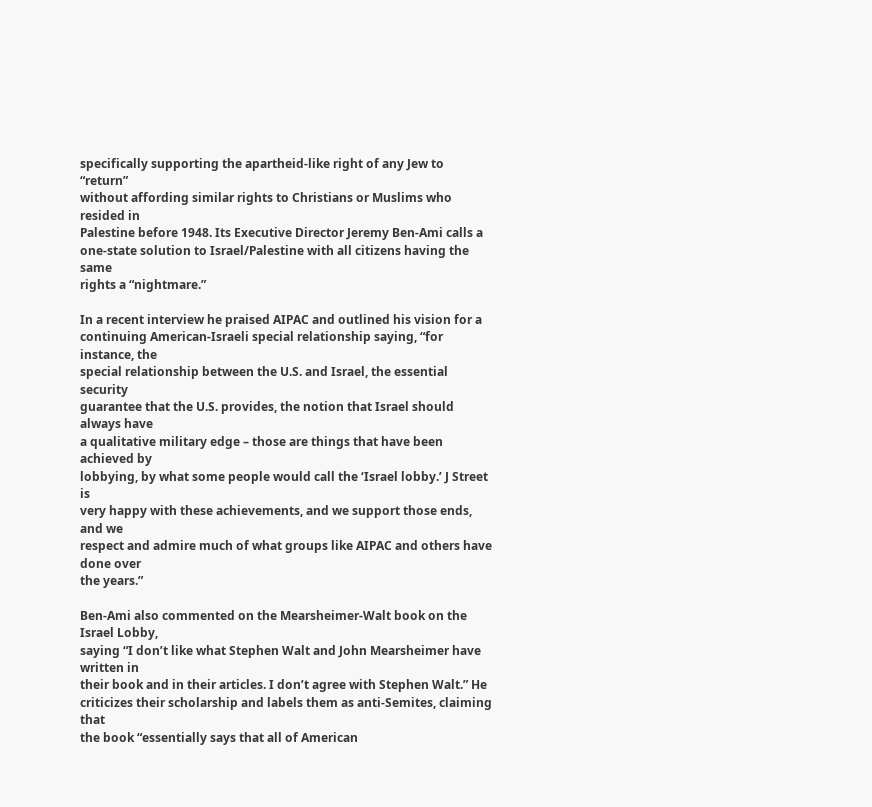specifically supporting the apartheid-like right of any Jew to “return”
without affording similar rights to Christians or Muslims who resided in
Palestine before 1948. Its Executive Director Jeremy Ben-Ami calls a
one-state solution to Israel/Palestine with all citizens having the same
rights a “nightmare.”

In a recent interview he praised AIPAC and outlined his vision for a
continuing American-Israeli special relationship saying, “for instance, the
special relationship between the U.S. and Israel, the essential security
guarantee that the U.S. provides, the notion that Israel should always have
a qualitative military edge – those are things that have been achieved by
lobbying, by what some people would call the ‘Israel lobby.’ J Street is
very happy with these achievements, and we support those ends, and we
respect and admire much of what groups like AIPAC and others have done over
the years.”

Ben-Ami also commented on the Mearsheimer-Walt book on the Israel Lobby,
saying “I don’t like what Stephen Walt and John Mearsheimer have written in
their book and in their articles. I don’t agree with Stephen Walt.” He
criticizes their scholarship and labels them as anti-Semites, claiming that
the book “essentially says that all of American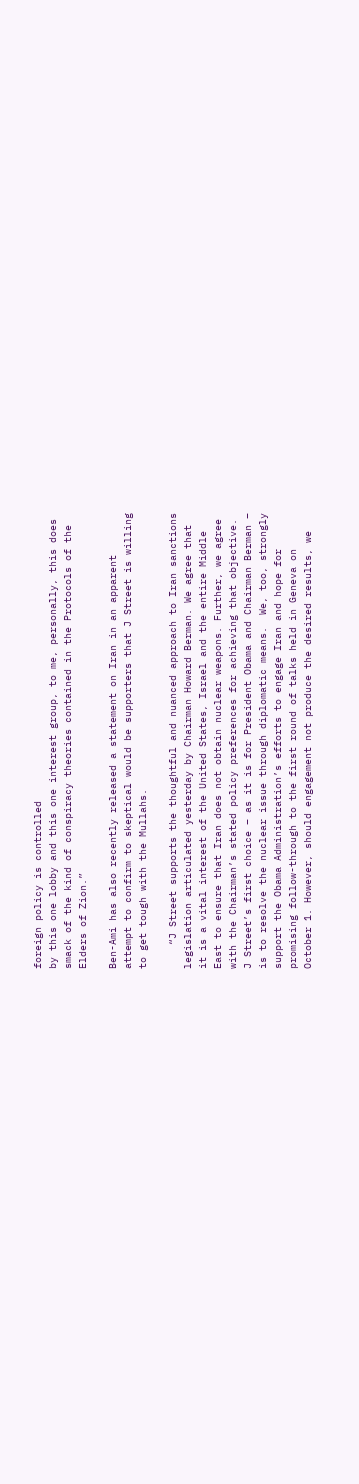foreign policy is controlled
by this one lobby and this one interest group, to me, personally, this does
smack of the kind of conspiracy theories contained in the Protocols of the
Elders of Zion.”

Ben-Ami has also recently released a statement on Iran in an apparent
attempt to confirm to skeptical would be supporters that J Street is willing
to get tough with the Mullahs.

    “J Street supports the thoughtful and nuanced approach to Iran sanctions
legislation articulated yesterday by Chairman Howard Berman. We agree that
it is a vital interest of the United States, Israel and the entire Middle
East to ensure that Iran does not obtain nuclear weapons. Further, we agree
with the Chairman’s stated policy preferences for achieving that objective.
J Street’s first choice – as it is for President Obama and Chairman Berman –
is to resolve the nuclear issue through diplomatic means.  We, too, strongly
support the Obama Administration’s efforts to engage Iran and hope for
promising follow-through to the first round of talks held in Geneva on
October 1. However, should engagement not produce the desired results, we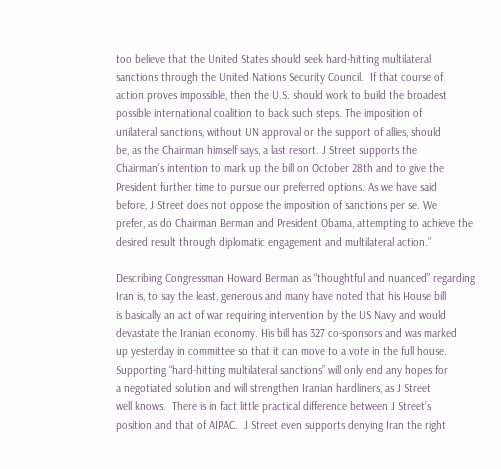too believe that the United States should seek hard-hitting multilateral
sanctions through the United Nations Security Council.  If that course of
action proves impossible, then the U.S. should work to build the broadest
possible international coalition to back such steps. The imposition of
unilateral sanctions, without UN approval or the support of allies, should
be, as the Chairman himself says, a last resort. J Street supports the
Chairman’s intention to mark up the bill on October 28th and to give the
President further time to pursue our preferred options. As we have said
before, J Street does not oppose the imposition of sanctions per se. We
prefer, as do Chairman Berman and President Obama, attempting to achieve the
desired result through diplomatic engagement and multilateral action.”

Describing Congressman Howard Berman as “thoughtful and nuanced” regarding
Iran is, to say the least, generous and many have noted that his House bill
is basically an act of war requiring intervention by the US Navy and would
devastate the Iranian economy. His bill has 327 co-sponsors and was marked
up yesterday in committee so that it can move to a vote in the full house.
Supporting “hard-hitting multilateral sanctions” will only end any hopes for
a negotiated solution and will strengthen Iranian hardliners, as J Street
well knows.  There is in fact little practical difference between J Street’s
position and that of AIPAC.  J Street even supports denying Iran the right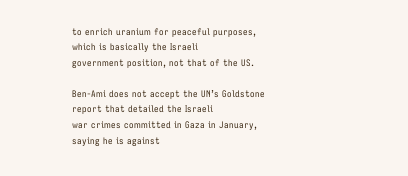to enrich uranium for peaceful purposes, which is basically the Israeli
government position, not that of the US.

Ben-Ami does not accept the UN’s Goldstone report that detailed the Israeli
war crimes committed in Gaza in January, saying he is against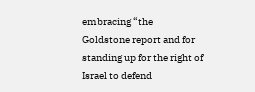embracing “the
Goldstone report and for standing up for the right of Israel to defend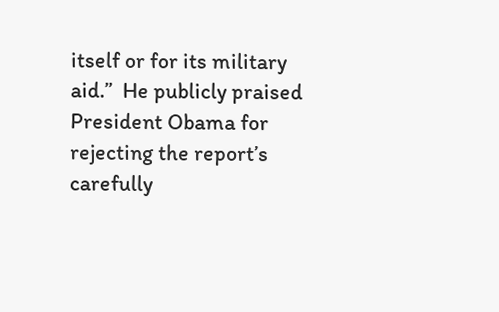itself or for its military aid.”  He publicly praised President Obama for
rejecting the report’s carefully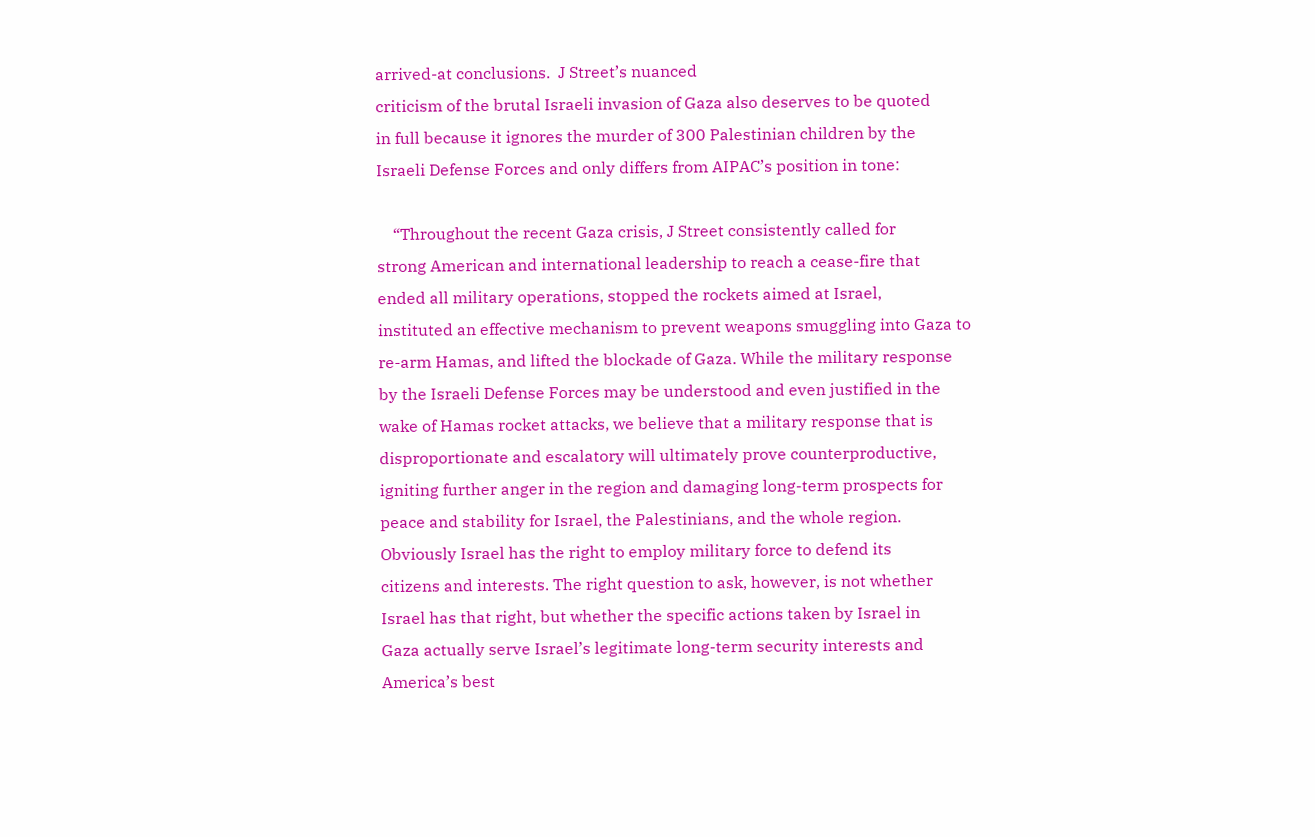arrived-at conclusions.  J Street’s nuanced
criticism of the brutal Israeli invasion of Gaza also deserves to be quoted
in full because it ignores the murder of 300 Palestinian children by the
Israeli Defense Forces and only differs from AIPAC’s position in tone:

    “Throughout the recent Gaza crisis, J Street consistently called for
strong American and international leadership to reach a cease-fire that
ended all military operations, stopped the rockets aimed at Israel,
instituted an effective mechanism to prevent weapons smuggling into Gaza to
re-arm Hamas, and lifted the blockade of Gaza. While the military response
by the Israeli Defense Forces may be understood and even justified in the
wake of Hamas rocket attacks, we believe that a military response that is
disproportionate and escalatory will ultimately prove counterproductive,
igniting further anger in the region and damaging long-term prospects for
peace and stability for Israel, the Palestinians, and the whole region.
Obviously Israel has the right to employ military force to defend its
citizens and interests. The right question to ask, however, is not whether
Israel has that right, but whether the specific actions taken by Israel in
Gaza actually serve Israel’s legitimate long-term security interests and
America’s best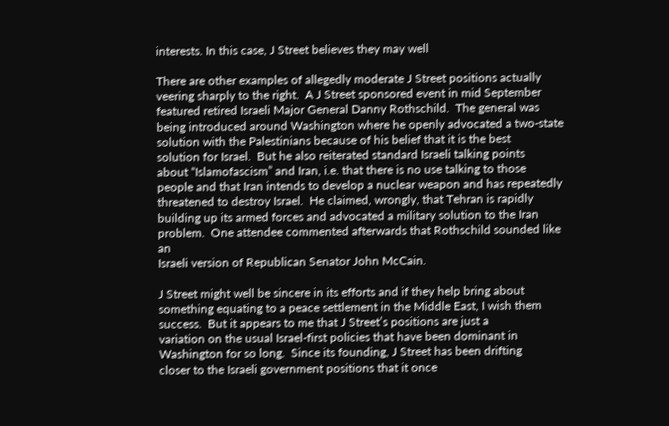interests. In this case, J Street believes they may well

There are other examples of allegedly moderate J Street positions actually
veering sharply to the right.  A J Street sponsored event in mid September
featured retired Israeli Major General Danny Rothschild.  The general was
being introduced around Washington where he openly advocated a two-state
solution with the Palestinians because of his belief that it is the best
solution for Israel.  But he also reiterated standard Israeli talking points
about “Islamofascism” and Iran, i.e. that there is no use talking to those
people and that Iran intends to develop a nuclear weapon and has repeatedly
threatened to destroy Israel.  He claimed, wrongly, that Tehran is rapidly
building up its armed forces and advocated a military solution to the Iran
problem.  One attendee commented afterwards that Rothschild sounded like an
Israeli version of Republican Senator John McCain.

J Street might well be sincere in its efforts and if they help bring about
something equating to a peace settlement in the Middle East, I wish them
success.  But it appears to me that J Street’s positions are just a
variation on the usual Israel-first policies that have been dominant in
Washington for so long.  Since its founding, J Street has been drifting
closer to the Israeli government positions that it once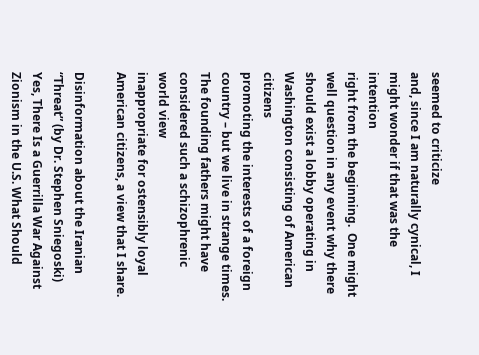seemed to criticize
and, since I am naturally cynical, I might wonder if that was the intention
right from the beginning.  One might well question in any event why there
should exist a lobby operating in Washington consisting of American citizens
promoting the interests of a foreign country – but we live in strange times.
The founding fathers might have considered such a schizophrenic world view
inappropriate for ostensibly loyal American citizens, a view that I share.

Disinformation about the Iranian “Threat” (by Dr. Stephen Sniegoski)
Yes, There Is a Guerrilla War Against Zionism in the U.S. What Should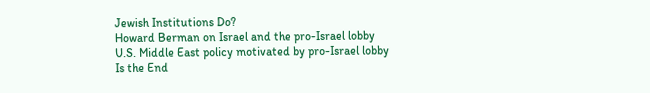Jewish Institutions Do?
Howard Berman on Israel and the pro-Israel lobby
U.S. Middle East policy motivated by pro-Israel lobby
Is the End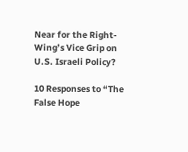Near for the Right-Wing’s Vice Grip on U.S. Israeli Policy?

10 Responses to “The False Hope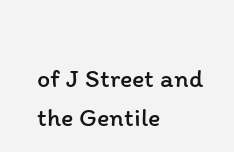of J Street and the Gentile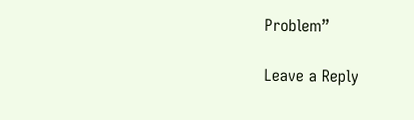Problem”

Leave a Reply